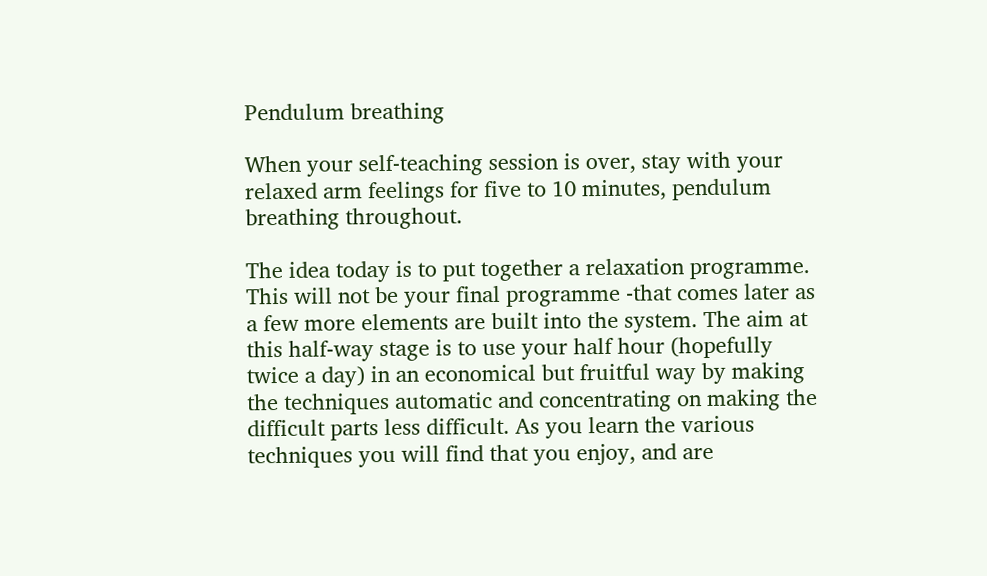Pendulum breathing

When your self-teaching session is over, stay with your relaxed arm feelings for five to 10 minutes, pendulum breathing throughout.

The idea today is to put together a relaxation programme. This will not be your final programme -that comes later as a few more elements are built into the system. The aim at this half-way stage is to use your half hour (hopefully twice a day) in an economical but fruitful way by making the techniques automatic and concentrating on making the difficult parts less difficult. As you learn the various techniques you will find that you enjoy, and are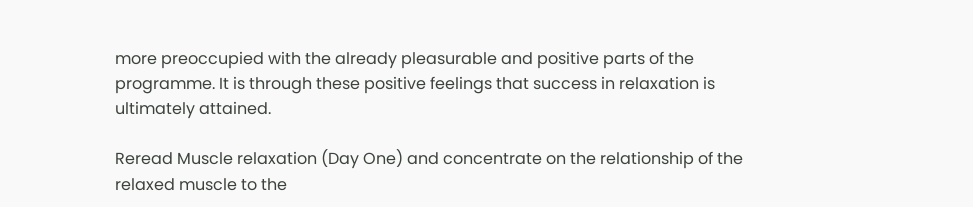more preoccupied with the already pleasurable and positive parts of the programme. It is through these positive feelings that success in relaxation is ultimately attained.

Reread Muscle relaxation (Day One) and concentrate on the relationship of the relaxed muscle to the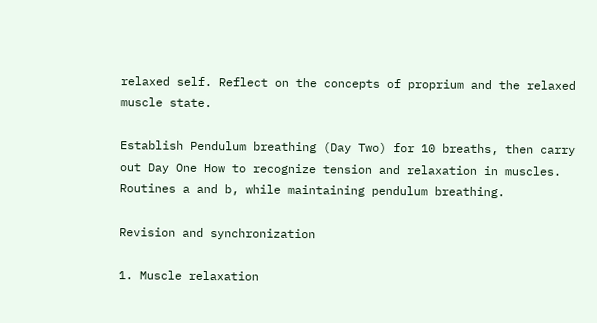relaxed self. Reflect on the concepts of proprium and the relaxed muscle state.

Establish Pendulum breathing (Day Two) for 10 breaths, then carry out Day One How to recognize tension and relaxation in muscles. Routines a and b, while maintaining pendulum breathing.

Revision and synchronization

1. Muscle relaxation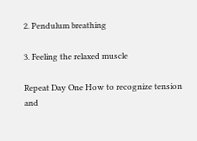2. Pendulum breathing

3. Feeling the relaxed muscle

Repeat Day One How to recognize tension and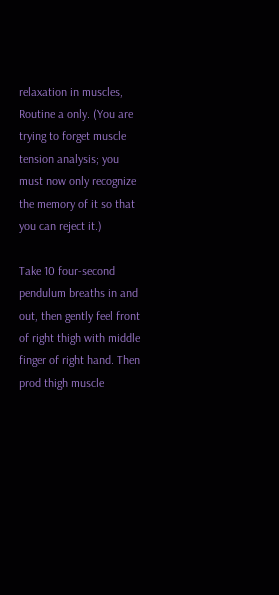relaxation in muscles, Routine a only. (You are trying to forget muscle tension analysis; you must now only recognize the memory of it so that you can reject it.)

Take 10 four-second pendulum breaths in and out, then gently feel front of right thigh with middle finger of right hand. Then prod thigh muscle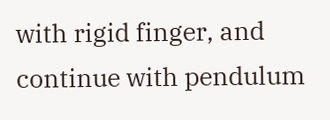with rigid finger, and continue with pendulum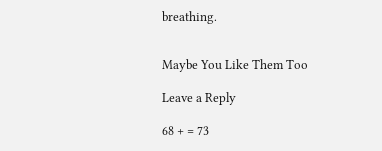breathing.


Maybe You Like Them Too

Leave a Reply

68 + = 73